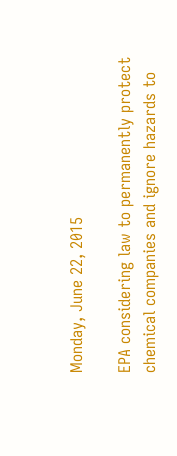Monday, June 22, 2015

EPA considering law to permanently protect chemical companies and ignore hazards to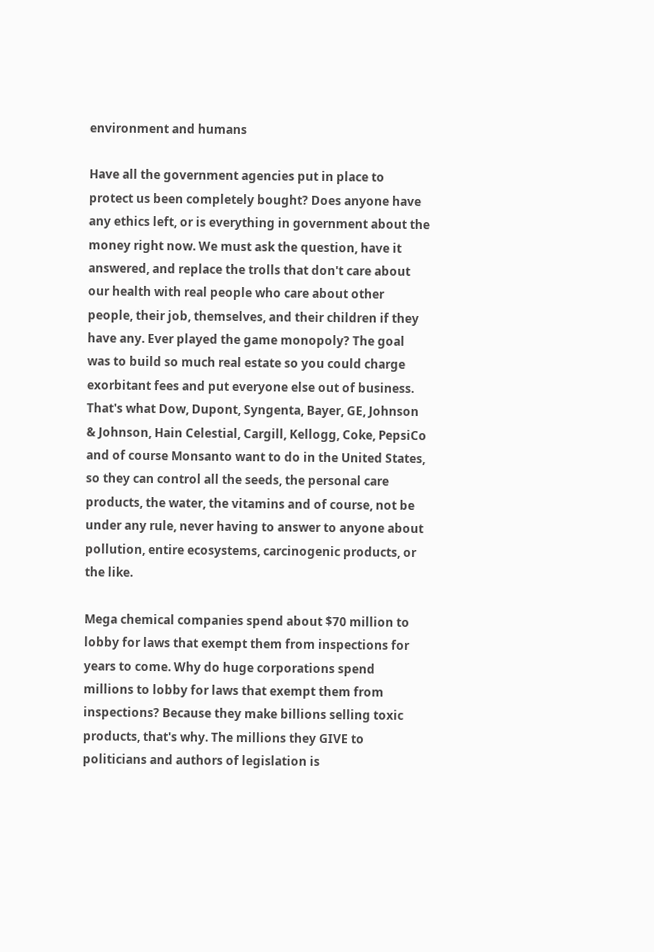environment and humans

Have all the government agencies put in place to protect us been completely bought? Does anyone have any ethics left, or is everything in government about the money right now. We must ask the question, have it answered, and replace the trolls that don't care about our health with real people who care about other people, their job, themselves, and their children if they have any. Ever played the game monopoly? The goal was to build so much real estate so you could charge exorbitant fees and put everyone else out of business. That's what Dow, Dupont, Syngenta, Bayer, GE, Johnson & Johnson, Hain Celestial, Cargill, Kellogg, Coke, PepsiCo and of course Monsanto want to do in the United States, so they can control all the seeds, the personal care products, the water, the vitamins and of course, not be under any rule, never having to answer to anyone about pollution, entire ecosystems, carcinogenic products, or the like.

Mega chemical companies spend about $70 million to lobby for laws that exempt them from inspections for years to come. Why do huge corporations spend millions to lobby for laws that exempt them from inspections? Because they make billions selling toxic products, that's why. The millions they GIVE to politicians and authors of legislation is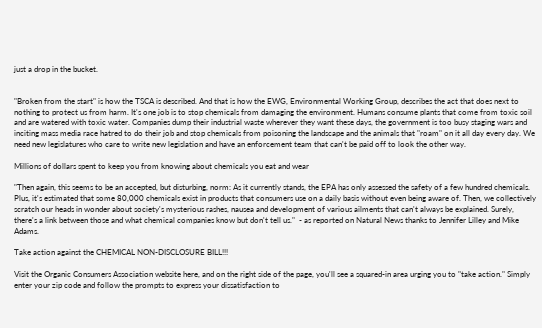just a drop in the bucket.


"Broken from the start" is how the TSCA is described. And that is how the EWG, Environmental Working Group, describes the act that does next to nothing to protect us from harm. It's one job is to stop chemicals from damaging the environment. Humans consume plants that come from toxic soil and are watered with toxic water. Companies dump their industrial waste wherever they want these days, the government is too busy staging wars and inciting mass media race hatred to do their job and stop chemicals from poisoning the landscape and the animals that "roam" on it all day every day. We need new legislatures who care to write new legislation and have an enforcement team that can't be paid off to look the other way.

Millions of dollars spent to keep you from knowing about chemicals you eat and wear

"Then again, this seems to be an accepted, but disturbing, norm: As it currently stands, the EPA has only assessed the safety of a few hundred chemicals. Plus, it's estimated that some 80,000 chemicals exist in products that consumers use on a daily basis without even being aware of. Then, we collectively scratch our heads in wonder about society's mysterious rashes, nausea and development of various ailments that can't always be explained. Surely, there's a link between those and what chemical companies know but don't tell us."  - as reported on Natural News thanks to Jennifer Lilley and Mike Adams.

Take action against the CHEMICAL NON-DISCLOSURE BILL!!!

Visit the Organic Consumers Association website here, and on the right side of the page, you'll see a squared-in area urging you to "take action." Simply enter your zip code and follow the prompts to express your dissatisfaction to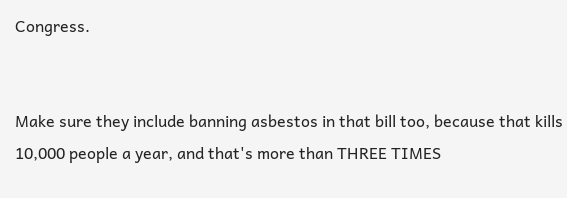Congress.


Make sure they include banning asbestos in that bill too, because that kills 10,000 people a year, and that's more than THREE TIMES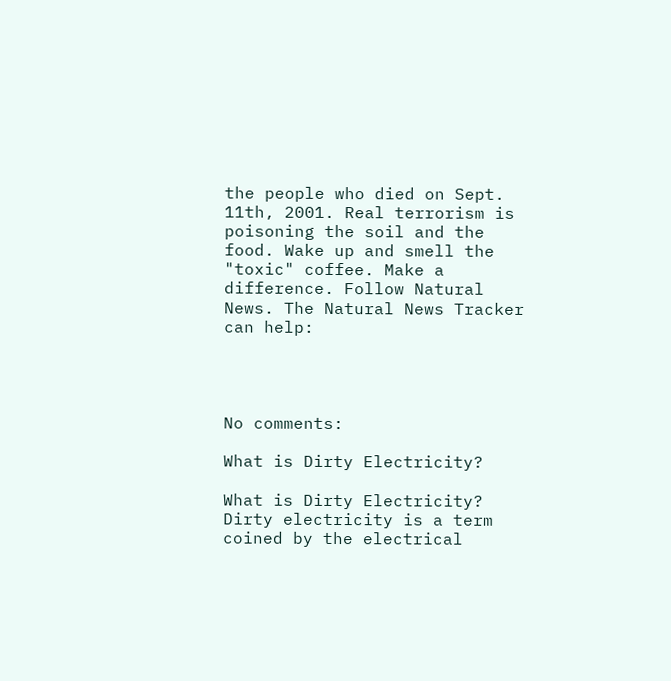the people who died on Sept. 11th, 2001. Real terrorism is poisoning the soil and the food. Wake up and smell the "toxic" coffee. Make a difference. Follow Natural News. The Natural News Tracker can help:




No comments:

What is Dirty Electricity?

What is Dirty Electricity? Dirty electricity is a term coined by the electrical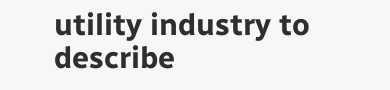utility industry to describe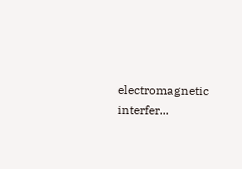electromagnetic interfer...